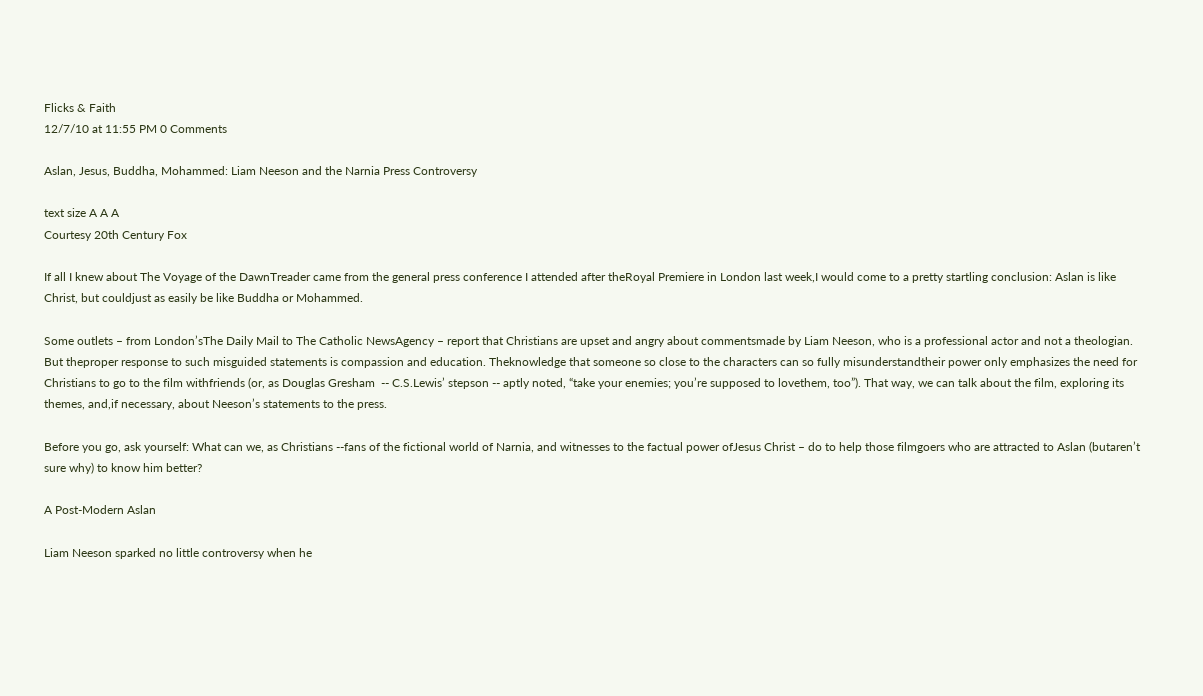Flicks & Faith
12/7/10 at 11:55 PM 0 Comments

Aslan, Jesus, Buddha, Mohammed: Liam Neeson and the Narnia Press Controversy

text size A A A
Courtesy 20th Century Fox

If all I knew about The Voyage of the DawnTreader came from the general press conference I attended after theRoyal Premiere in London last week,I would come to a pretty startling conclusion: Aslan is like Christ, but couldjust as easily be like Buddha or Mohammed.

Some outlets – from London’sThe Daily Mail to The Catholic NewsAgency – report that Christians are upset and angry about commentsmade by Liam Neeson, who is a professional actor and not a theologian. But theproper response to such misguided statements is compassion and education. Theknowledge that someone so close to the characters can so fully misunderstandtheir power only emphasizes the need for Christians to go to the film withfriends (or, as Douglas Gresham  -- C.S.Lewis’ stepson -- aptly noted, “take your enemies; you’re supposed to lovethem, too”). That way, we can talk about the film, exploring its themes, and,if necessary, about Neeson’s statements to the press.

Before you go, ask yourself: What can we, as Christians --fans of the fictional world of Narnia, and witnesses to the factual power ofJesus Christ – do to help those filmgoers who are attracted to Aslan (butaren’t sure why) to know him better?

A Post-Modern Aslan

Liam Neeson sparked no little controversy when he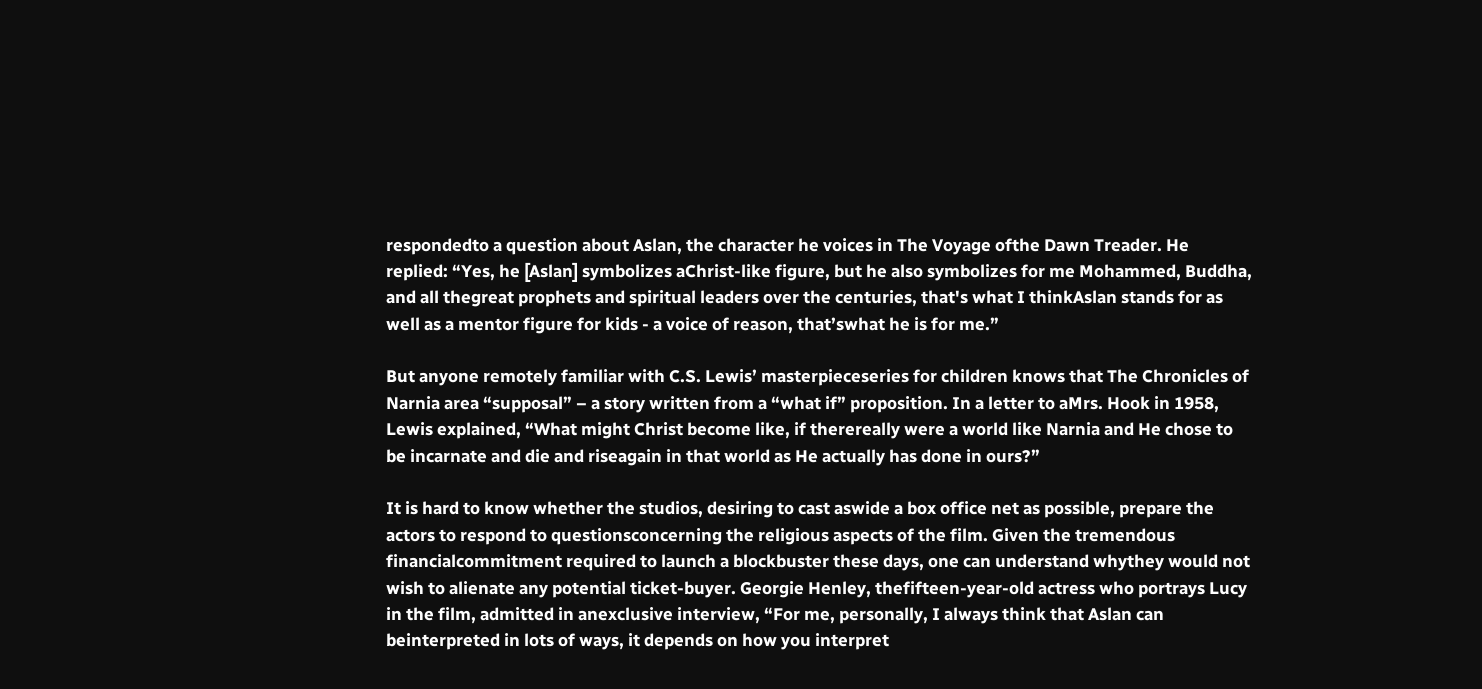respondedto a question about Aslan, the character he voices in The Voyage ofthe Dawn Treader. He replied: “Yes, he [Aslan] symbolizes aChrist-like figure, but he also symbolizes for me Mohammed, Buddha, and all thegreat prophets and spiritual leaders over the centuries, that's what I thinkAslan stands for as well as a mentor figure for kids - a voice of reason, that’swhat he is for me.”

But anyone remotely familiar with C.S. Lewis’ masterpieceseries for children knows that The Chronicles of Narnia area “supposal” – a story written from a “what if” proposition. In a letter to aMrs. Hook in 1958, Lewis explained, “What might Christ become like, if therereally were a world like Narnia and He chose to be incarnate and die and riseagain in that world as He actually has done in ours?”

It is hard to know whether the studios, desiring to cast aswide a box office net as possible, prepare the actors to respond to questionsconcerning the religious aspects of the film. Given the tremendous financialcommitment required to launch a blockbuster these days, one can understand whythey would not wish to alienate any potential ticket-buyer. Georgie Henley, thefifteen-year-old actress who portrays Lucy in the film, admitted in anexclusive interview, “For me, personally, I always think that Aslan can beinterpreted in lots of ways, it depends on how you interpret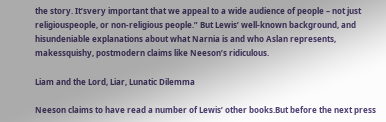the story. It’svery important that we appeal to a wide audience of people – not just religiouspeople, or non-religious people.” But Lewis’ well-known background, and hisundeniable explanations about what Narnia is and who Aslan represents, makessquishy, postmodern claims like Neeson’s ridiculous.

Liam and the Lord, Liar, Lunatic Dilemma

Neeson claims to have read a number of Lewis’ other books.But before the next press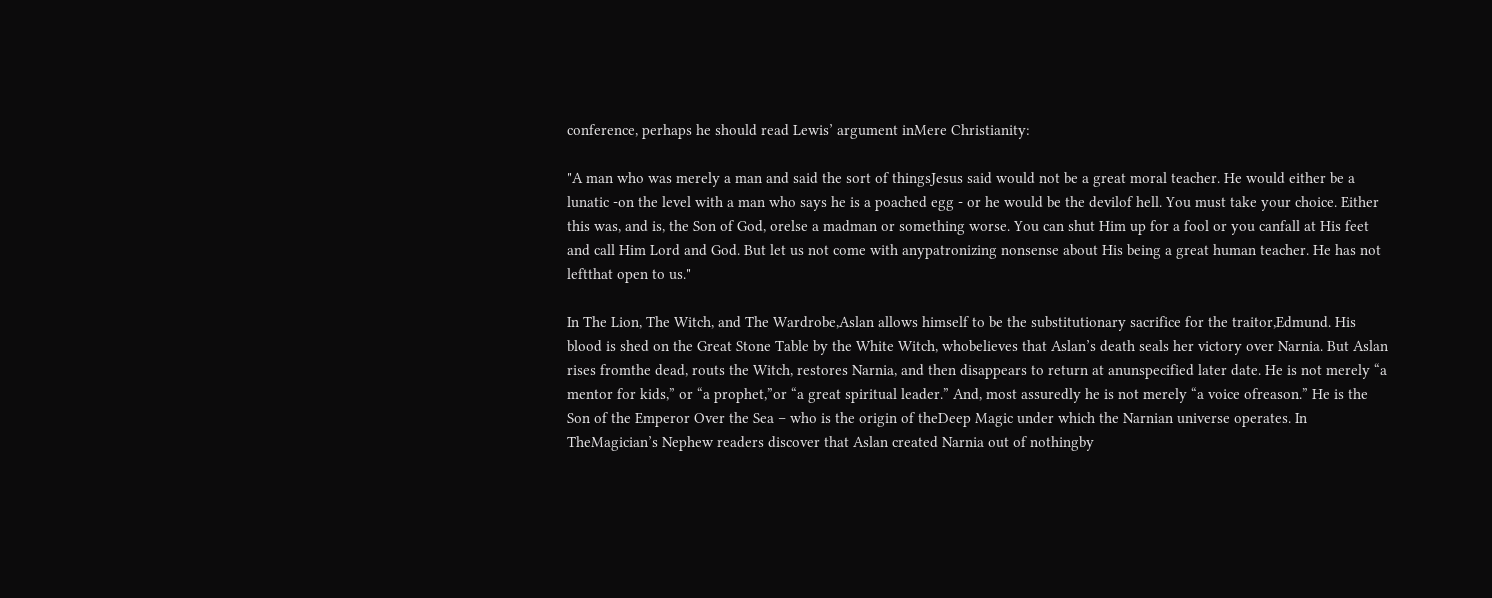conference, perhaps he should read Lewis’ argument inMere Christianity:

"A man who was merely a man and said the sort of thingsJesus said would not be a great moral teacher. He would either be a lunatic -on the level with a man who says he is a poached egg - or he would be the devilof hell. You must take your choice. Either this was, and is, the Son of God, orelse a madman or something worse. You can shut Him up for a fool or you canfall at His feet and call Him Lord and God. But let us not come with anypatronizing nonsense about His being a great human teacher. He has not leftthat open to us."

In The Lion, The Witch, and The Wardrobe,Aslan allows himself to be the substitutionary sacrifice for the traitor,Edmund. His blood is shed on the Great Stone Table by the White Witch, whobelieves that Aslan’s death seals her victory over Narnia. But Aslan rises fromthe dead, routs the Witch, restores Narnia, and then disappears to return at anunspecified later date. He is not merely “a mentor for kids,” or “a prophet,”or “a great spiritual leader.” And, most assuredly he is not merely “a voice ofreason.” He is the Son of the Emperor Over the Sea – who is the origin of theDeep Magic under which the Narnian universe operates. In TheMagician’s Nephew readers discover that Aslan created Narnia out of nothingby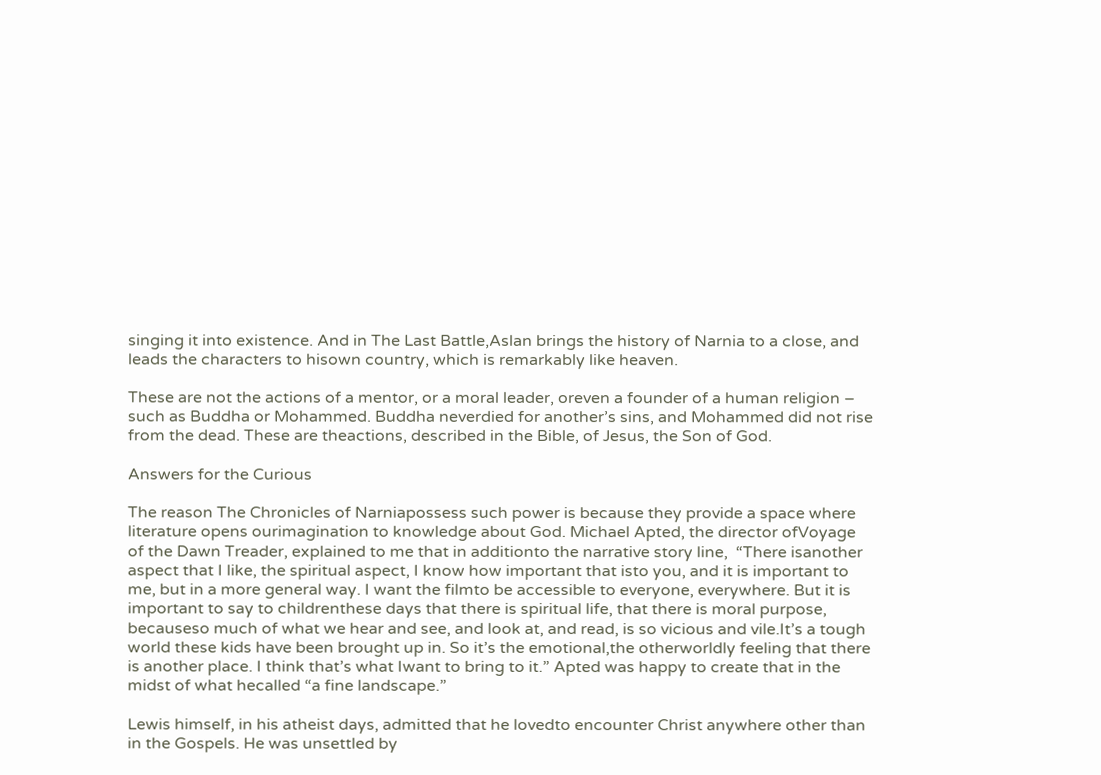singing it into existence. And in The Last Battle,Aslan brings the history of Narnia to a close, and leads the characters to hisown country, which is remarkably like heaven.

These are not the actions of a mentor, or a moral leader, oreven a founder of a human religion – such as Buddha or Mohammed. Buddha neverdied for another’s sins, and Mohammed did not rise from the dead. These are theactions, described in the Bible, of Jesus, the Son of God.

Answers for the Curious

The reason The Chronicles of Narniapossess such power is because they provide a space where literature opens ourimagination to knowledge about God. Michael Apted, the director ofVoyage of the Dawn Treader, explained to me that in additionto the narrative story line,  “There isanother aspect that I like, the spiritual aspect, I know how important that isto you, and it is important to me, but in a more general way. I want the filmto be accessible to everyone, everywhere. But it is important to say to childrenthese days that there is spiritual life, that there is moral purpose, becauseso much of what we hear and see, and look at, and read, is so vicious and vile.It’s a tough world these kids have been brought up in. So it’s the emotional,the otherworldly feeling that there is another place. I think that’s what Iwant to bring to it.” Apted was happy to create that in the midst of what hecalled “a fine landscape.”

Lewis himself, in his atheist days, admitted that he lovedto encounter Christ anywhere other than in the Gospels. He was unsettled by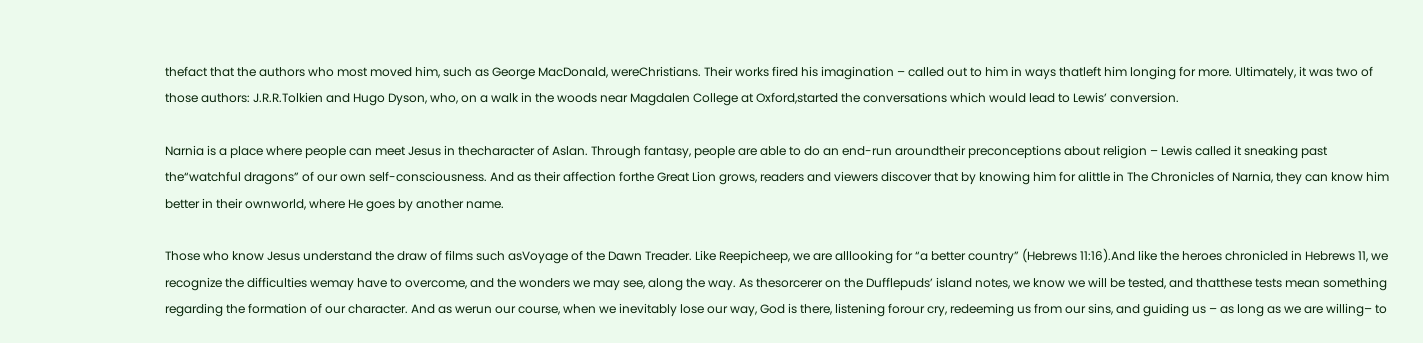thefact that the authors who most moved him, such as George MacDonald, wereChristians. Their works fired his imagination – called out to him in ways thatleft him longing for more. Ultimately, it was two of those authors: J.R.R.Tolkien and Hugo Dyson, who, on a walk in the woods near Magdalen College at Oxford,started the conversations which would lead to Lewis’ conversion.

Narnia is a place where people can meet Jesus in thecharacter of Aslan. Through fantasy, people are able to do an end-run aroundtheir preconceptions about religion – Lewis called it sneaking past the“watchful dragons” of our own self-consciousness. And as their affection forthe Great Lion grows, readers and viewers discover that by knowing him for alittle in The Chronicles of Narnia, they can know him better in their ownworld, where He goes by another name.

Those who know Jesus understand the draw of films such asVoyage of the Dawn Treader. Like Reepicheep, we are alllooking for “a better country” (Hebrews 11:16).And like the heroes chronicled in Hebrews 11, we recognize the difficulties wemay have to overcome, and the wonders we may see, along the way. As thesorcerer on the Dufflepuds’ island notes, we know we will be tested, and thatthese tests mean something regarding the formation of our character. And as werun our course, when we inevitably lose our way, God is there, listening forour cry, redeeming us from our sins, and guiding us – as long as we are willing– to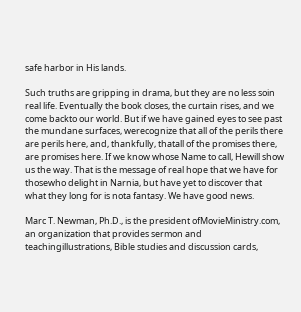safe harbor in His lands.

Such truths are gripping in drama, but they are no less soin real life. Eventually the book closes, the curtain rises, and we come backto our world. But if we have gained eyes to see past the mundane surfaces, werecognize that all of the perils there are perils here, and, thankfully, thatall of the promises there, are promises here. If we know whose Name to call, Hewill show us the way. That is the message of real hope that we have for thosewho delight in Narnia, but have yet to discover that what they long for is nota fantasy. We have good news.

Marc T. Newman, Ph.D., is the president ofMovieMinistry.com, an organization that provides sermon and teachingillustrations, Bible studies and discussion cards,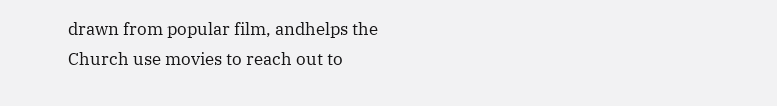drawn from popular film, andhelps the Church use movies to reach out to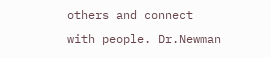others and connect with people. Dr.Newman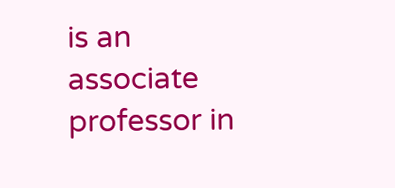is an associate professor in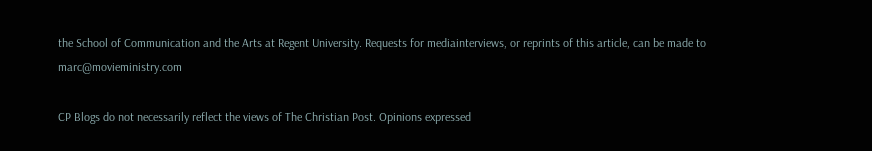the School of Communication and the Arts at Regent University. Requests for mediainterviews, or reprints of this article, can be made to marc@movieministry.com

CP Blogs do not necessarily reflect the views of The Christian Post. Opinions expressed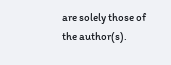are solely those of the author(s).